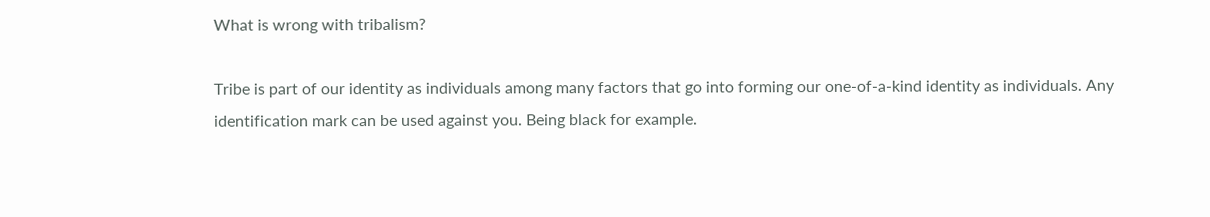What is wrong with tribalism?

Tribe is part of our identity as individuals among many factors that go into forming our one-of-a-kind identity as individuals. Any identification mark can be used against you. Being black for example.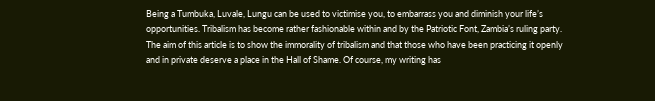Being a Tumbuka, Luvale, Lungu can be used to victimise you, to embarrass you and diminish your life’s opportunities. Tribalism has become rather fashionable within and by the Patriotic Font, Zambia’s ruling party. The aim of this article is to show the immorality of tribalism and that those who have been practicing it openly and in private deserve a place in the Hall of Shame. Of course, my writing has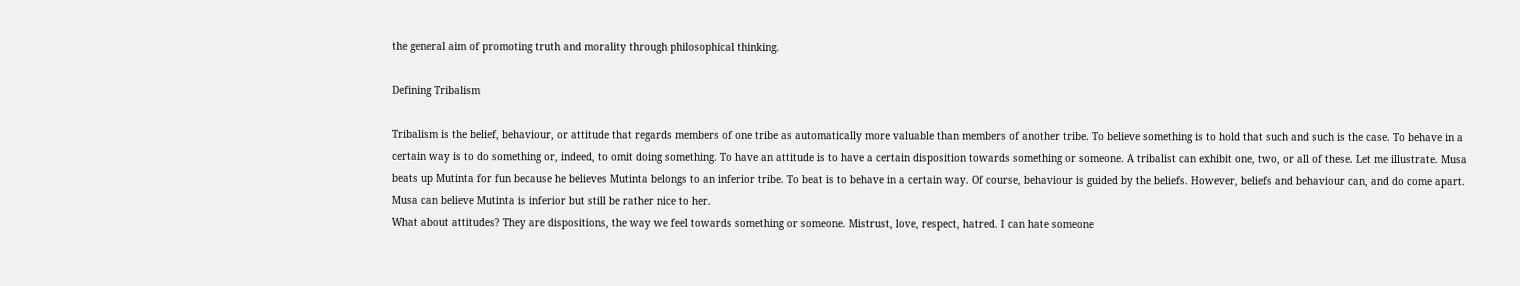the general aim of promoting truth and morality through philosophical thinking.

Defining Tribalism

Tribalism is the belief, behaviour, or attitude that regards members of one tribe as automatically more valuable than members of another tribe. To believe something is to hold that such and such is the case. To behave in a certain way is to do something or, indeed, to omit doing something. To have an attitude is to have a certain disposition towards something or someone. A tribalist can exhibit one, two, or all of these. Let me illustrate. Musa beats up Mutinta for fun because he believes Mutinta belongs to an inferior tribe. To beat is to behave in a certain way. Of course, behaviour is guided by the beliefs. However, beliefs and behaviour can, and do come apart. Musa can believe Mutinta is inferior but still be rather nice to her.
What about attitudes? They are dispositions, the way we feel towards something or someone. Mistrust, love, respect, hatred. I can hate someone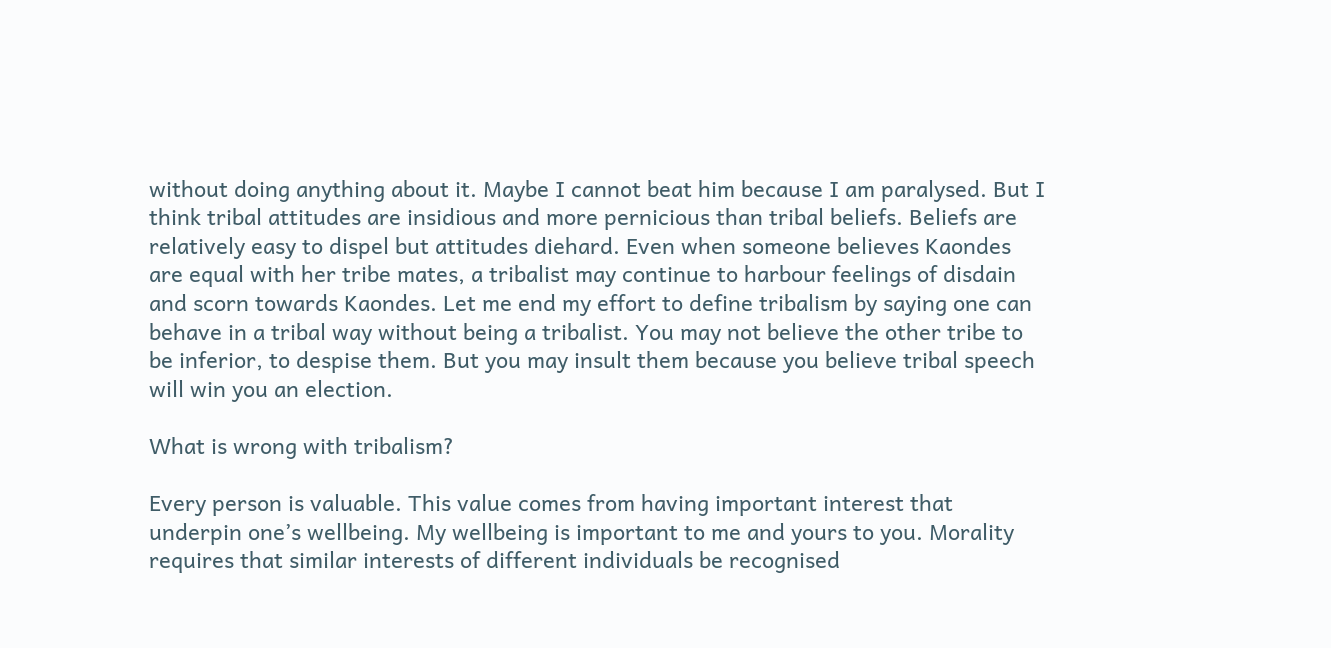without doing anything about it. Maybe I cannot beat him because I am paralysed. But I think tribal attitudes are insidious and more pernicious than tribal beliefs. Beliefs are relatively easy to dispel but attitudes diehard. Even when someone believes Kaondes are equal with her tribe mates, a tribalist may continue to harbour feelings of disdain and scorn towards Kaondes. Let me end my effort to define tribalism by saying one can behave in a tribal way without being a tribalist. You may not believe the other tribe to be inferior, to despise them. But you may insult them because you believe tribal speech will win you an election.

What is wrong with tribalism?

Every person is valuable. This value comes from having important interest that underpin one’s wellbeing. My wellbeing is important to me and yours to you. Morality requires that similar interests of different individuals be recognised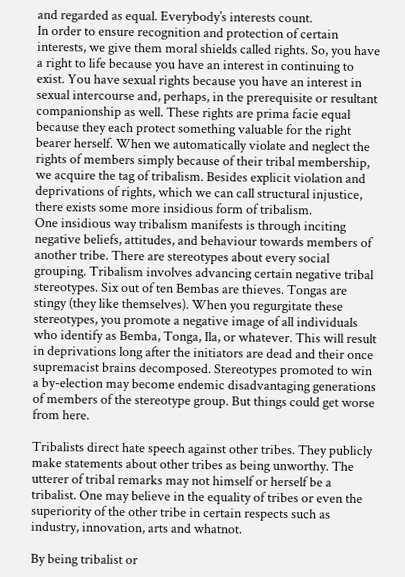and regarded as equal. Everybody’s interests count.
In order to ensure recognition and protection of certain interests, we give them moral shields called rights. So, you have a right to life because you have an interest in continuing to exist. You have sexual rights because you have an interest in sexual intercourse and, perhaps, in the prerequisite or resultant companionship as well. These rights are prima facie equal because they each protect something valuable for the right bearer herself. When we automatically violate and neglect the rights of members simply because of their tribal membership, we acquire the tag of tribalism. Besides explicit violation and deprivations of rights, which we can call structural injustice, there exists some more insidious form of tribalism.
One insidious way tribalism manifests is through inciting negative beliefs, attitudes, and behaviour towards members of another tribe. There are stereotypes about every social grouping. Tribalism involves advancing certain negative tribal stereotypes. Six out of ten Bembas are thieves. Tongas are stingy (they like themselves). When you regurgitate these stereotypes, you promote a negative image of all individuals who identify as Bemba, Tonga, Ila, or whatever. This will result in deprivations long after the initiators are dead and their once supremacist brains decomposed. Stereotypes promoted to win a by-election may become endemic disadvantaging generations of members of the stereotype group. But things could get worse from here.

Tribalists direct hate speech against other tribes. They publicly make statements about other tribes as being unworthy. The utterer of tribal remarks may not himself or herself be a tribalist. One may believe in the equality of tribes or even the superiority of the other tribe in certain respects such as industry, innovation, arts and whatnot.

By being tribalist or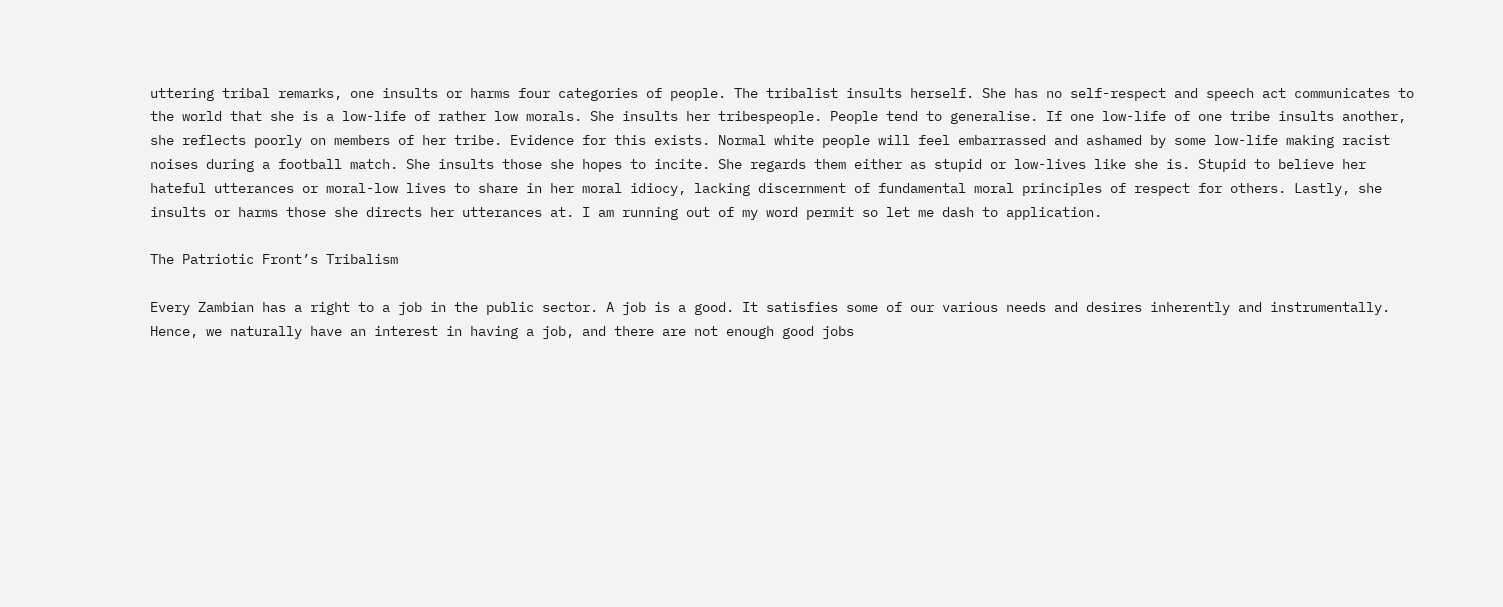uttering tribal remarks, one insults or harms four categories of people. The tribalist insults herself. She has no self-respect and speech act communicates to the world that she is a low-life of rather low morals. She insults her tribespeople. People tend to generalise. If one low-life of one tribe insults another, she reflects poorly on members of her tribe. Evidence for this exists. Normal white people will feel embarrassed and ashamed by some low-life making racist noises during a football match. She insults those she hopes to incite. She regards them either as stupid or low-lives like she is. Stupid to believe her hateful utterances or moral-low lives to share in her moral idiocy, lacking discernment of fundamental moral principles of respect for others. Lastly, she insults or harms those she directs her utterances at. I am running out of my word permit so let me dash to application.

The Patriotic Front’s Tribalism

Every Zambian has a right to a job in the public sector. A job is a good. It satisfies some of our various needs and desires inherently and instrumentally. Hence, we naturally have an interest in having a job, and there are not enough good jobs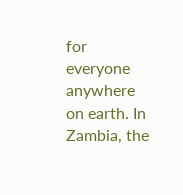for everyone anywhere on earth. In Zambia, the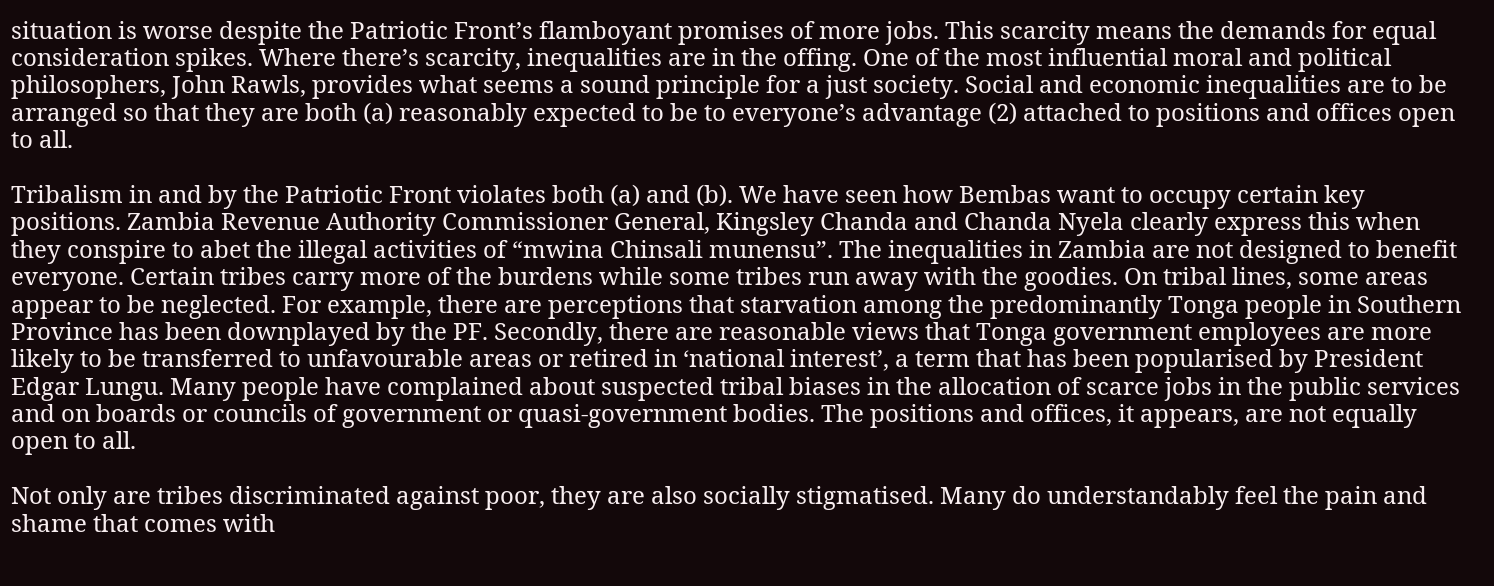situation is worse despite the Patriotic Front’s flamboyant promises of more jobs. This scarcity means the demands for equal consideration spikes. Where there’s scarcity, inequalities are in the offing. One of the most influential moral and political philosophers, John Rawls, provides what seems a sound principle for a just society. Social and economic inequalities are to be arranged so that they are both (a) reasonably expected to be to everyone’s advantage (2) attached to positions and offices open to all.

Tribalism in and by the Patriotic Front violates both (a) and (b). We have seen how Bembas want to occupy certain key positions. Zambia Revenue Authority Commissioner General, Kingsley Chanda and Chanda Nyela clearly express this when they conspire to abet the illegal activities of “mwina Chinsali munensu”. The inequalities in Zambia are not designed to benefit everyone. Certain tribes carry more of the burdens while some tribes run away with the goodies. On tribal lines, some areas appear to be neglected. For example, there are perceptions that starvation among the predominantly Tonga people in Southern Province has been downplayed by the PF. Secondly, there are reasonable views that Tonga government employees are more likely to be transferred to unfavourable areas or retired in ‘national interest’, a term that has been popularised by President Edgar Lungu. Many people have complained about suspected tribal biases in the allocation of scarce jobs in the public services and on boards or councils of government or quasi-government bodies. The positions and offices, it appears, are not equally open to all.

Not only are tribes discriminated against poor, they are also socially stigmatised. Many do understandably feel the pain and shame that comes with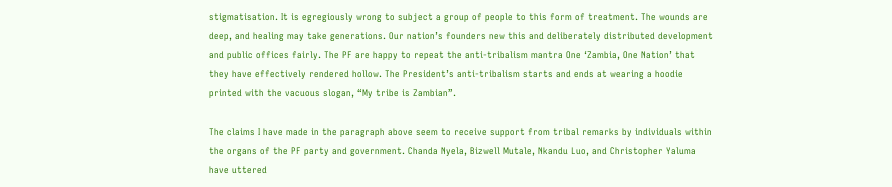stigmatisation. It is egregiously wrong to subject a group of people to this form of treatment. The wounds are deep, and healing may take generations. Our nation’s founders new this and deliberately distributed development and public offices fairly. The PF are happy to repeat the anti-tribalism mantra One ‘Zambia, One Nation’ that they have effectively rendered hollow. The President’s anti-tribalism starts and ends at wearing a hoodie printed with the vacuous slogan, “My tribe is Zambian”.

The claims I have made in the paragraph above seem to receive support from tribal remarks by individuals within the organs of the PF party and government. Chanda Nyela, Bizwell Mutale, Nkandu Luo, and Christopher Yaluma have uttered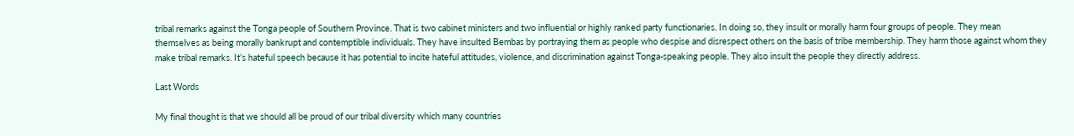tribal remarks against the Tonga people of Southern Province. That is two cabinet ministers and two influential or highly ranked party functionaries. In doing so, they insult or morally harm four groups of people. They mean themselves as being morally bankrupt and contemptible individuals. They have insulted Bembas by portraying them as people who despise and disrespect others on the basis of tribe membership. They harm those against whom they make tribal remarks. It’s hateful speech because it has potential to incite hateful attitudes, violence, and discrimination against Tonga-speaking people. They also insult the people they directly address.

Last Words

My final thought is that we should all be proud of our tribal diversity which many countries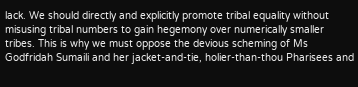lack. We should directly and explicitly promote tribal equality without misusing tribal numbers to gain hegemony over numerically smaller tribes. This is why we must oppose the devious scheming of Ms Godfridah Sumaili and her jacket-and-tie, holier-than-thou Pharisees and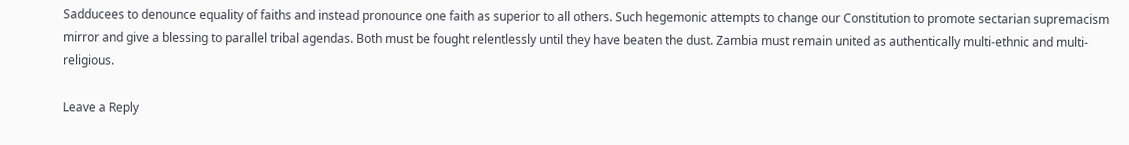Sadducees to denounce equality of faiths and instead pronounce one faith as superior to all others. Such hegemonic attempts to change our Constitution to promote sectarian supremacism mirror and give a blessing to parallel tribal agendas. Both must be fought relentlessly until they have beaten the dust. Zambia must remain united as authentically multi-ethnic and multi-religious.

Leave a Reply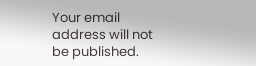Your email address will not be published.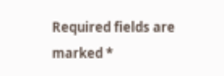Required fields are marked *